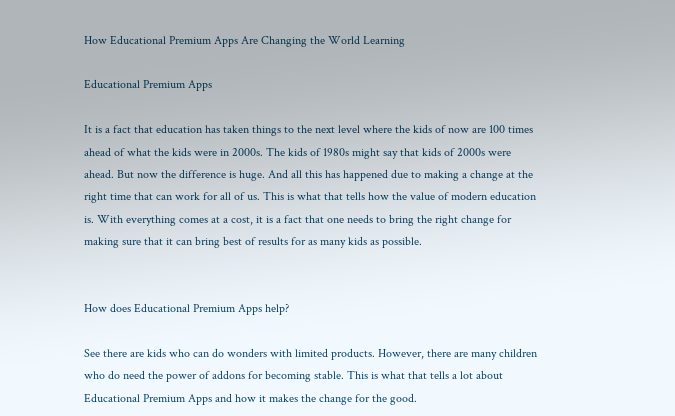How Educational Premium Apps Are Changing the World Learning

Educational Premium Apps

It is a fact that education has taken things to the next level where the kids of now are 100 times ahead of what the kids were in 2000s. The kids of 1980s might say that kids of 2000s were ahead. But now the difference is huge. And all this has happened due to making a change at the right time that can work for all of us. This is what that tells how the value of modern education is. With everything comes at a cost, it is a fact that one needs to bring the right change for making sure that it can bring best of results for as many kids as possible.


How does Educational Premium Apps help?

See there are kids who can do wonders with limited products. However, there are many children who do need the power of addons for becoming stable. This is what that tells a lot about Educational Premium Apps and how it makes the change for the good.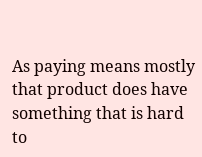As paying means mostly that product does have something that is hard to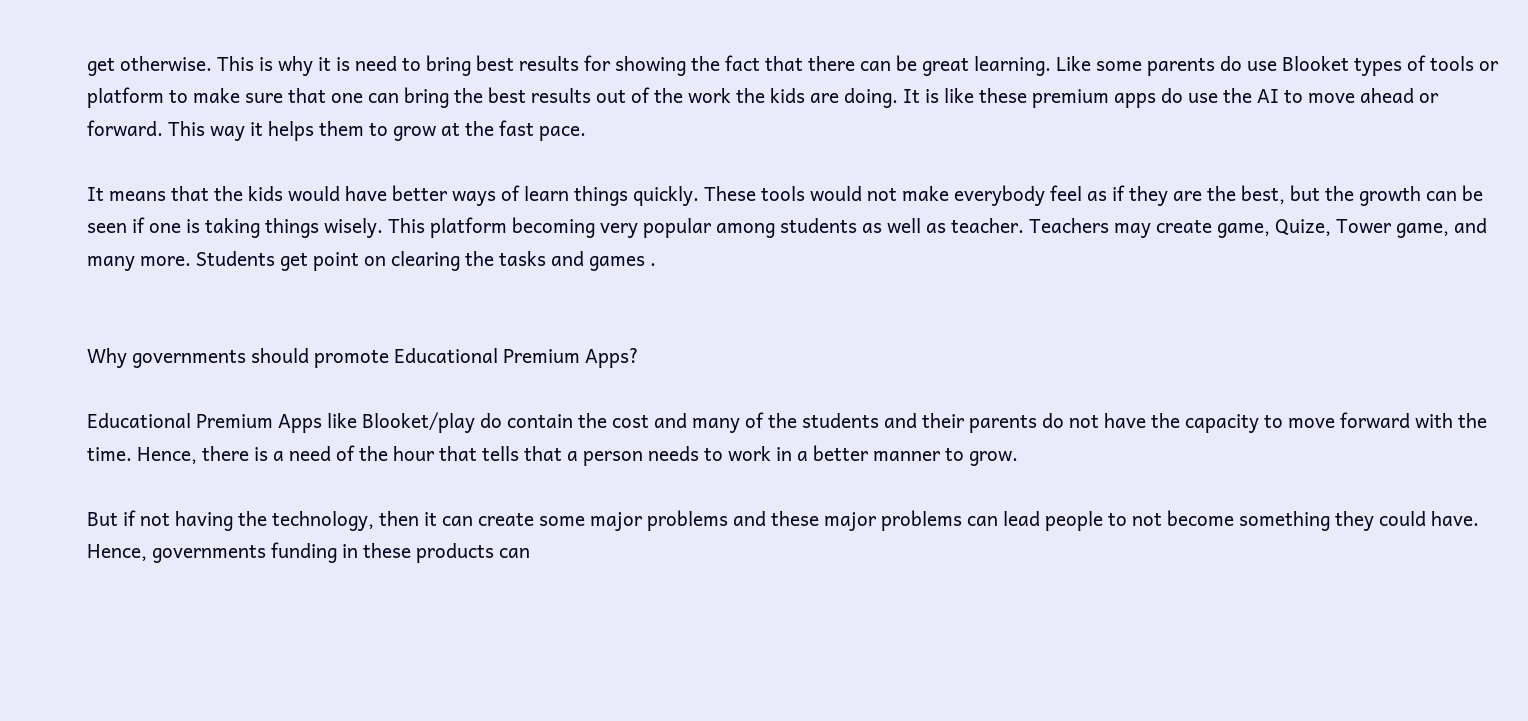get otherwise. This is why it is need to bring best results for showing the fact that there can be great learning. Like some parents do use Blooket types of tools or platform to make sure that one can bring the best results out of the work the kids are doing. It is like these premium apps do use the AI to move ahead or forward. This way it helps them to grow at the fast pace.

It means that the kids would have better ways of learn things quickly. These tools would not make everybody feel as if they are the best, but the growth can be seen if one is taking things wisely. This platform becoming very popular among students as well as teacher. Teachers may create game, Quize, Tower game, and many more. Students get point on clearing the tasks and games .


Why governments should promote Educational Premium Apps?

Educational Premium Apps like Blooket/play do contain the cost and many of the students and their parents do not have the capacity to move forward with the time. Hence, there is a need of the hour that tells that a person needs to work in a better manner to grow.

But if not having the technology, then it can create some major problems and these major problems can lead people to not become something they could have. Hence, governments funding in these products can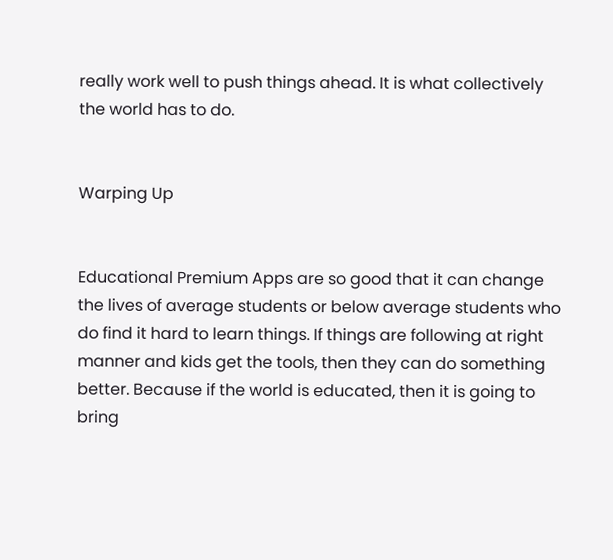really work well to push things ahead. It is what collectively the world has to do.


Warping Up


Educational Premium Apps are so good that it can change the lives of average students or below average students who do find it hard to learn things. If things are following at right manner and kids get the tools, then they can do something better. Because if the world is educated, then it is going to bring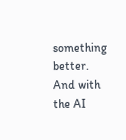something better. And with the AI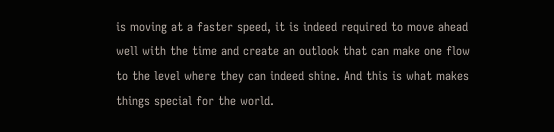is moving at a faster speed, it is indeed required to move ahead well with the time and create an outlook that can make one flow to the level where they can indeed shine. And this is what makes things special for the world.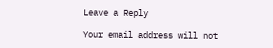Leave a Reply

Your email address will not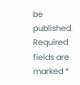be published. Required fields are marked *